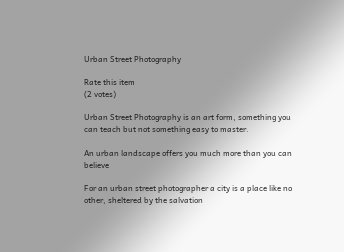Urban Street Photography

Rate this item
(2 votes)

Urban Street Photography is an art form, something you can teach but not something easy to master.

An urban landscape offers you much more than you can believe

For an urban street photographer a city is a place like no other, sheltered by the salvation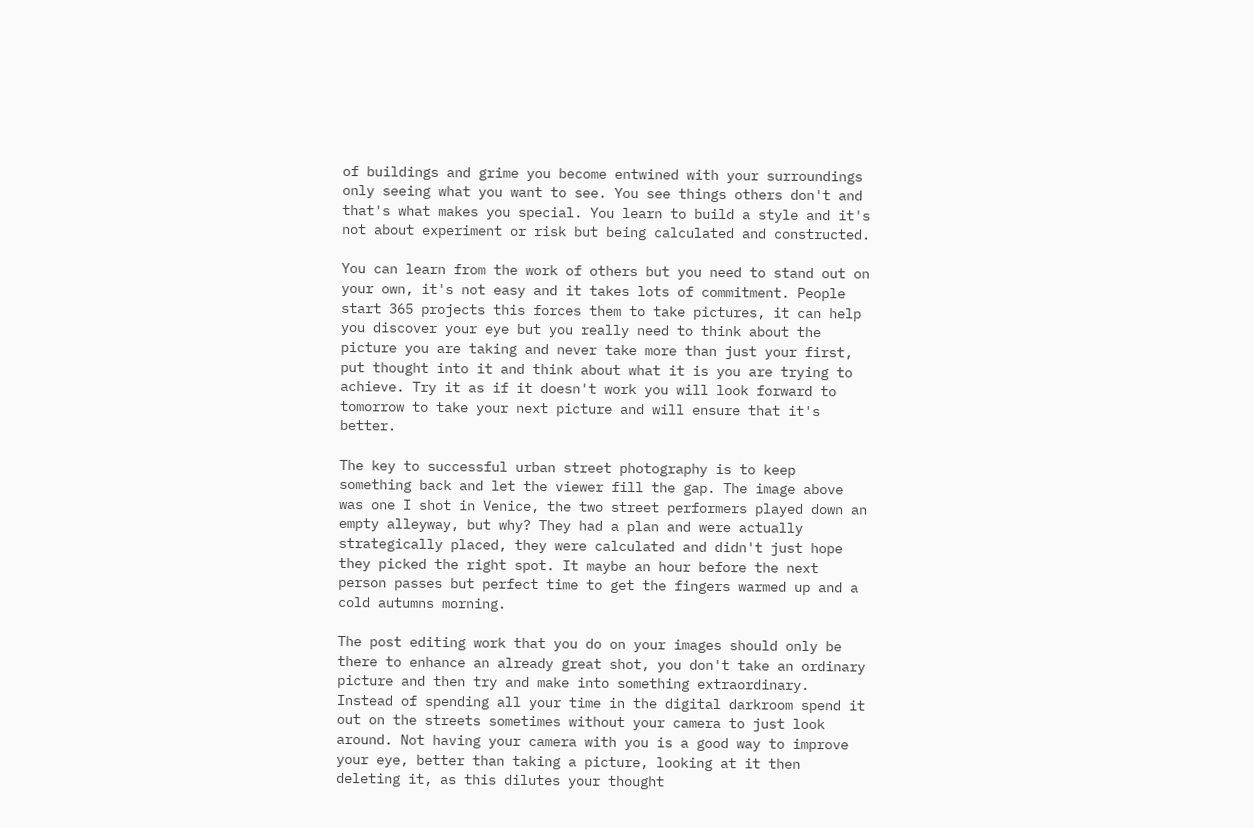of buildings and grime you become entwined with your surroundings only seeing what you want to see. You see things others don't and that's what makes you special. You learn to build a style and it's not about experiment or risk but being calculated and constructed.

You can learn from the work of others but you need to stand out on your own, it's not easy and it takes lots of commitment. People start 365 projects this forces them to take pictures, it can help you discover your eye but you really need to think about the picture you are taking and never take more than just your first, put thought into it and think about what it is you are trying to achieve. Try it as if it doesn't work you will look forward to tomorrow to take your next picture and will ensure that it's better.

The key to successful urban street photography is to keep something back and let the viewer fill the gap. The image above was one I shot in Venice, the two street performers played down an empty alleyway, but why? They had a plan and were actually strategically placed, they were calculated and didn't just hope they picked the right spot. It maybe an hour before the next person passes but perfect time to get the fingers warmed up and a cold autumns morning.

The post editing work that you do on your images should only be there to enhance an already great shot, you don't take an ordinary picture and then try and make into something extraordinary. Instead of spending all your time in the digital darkroom spend it out on the streets sometimes without your camera to just look around. Not having your camera with you is a good way to improve your eye, better than taking a picture, looking at it then deleting it, as this dilutes your thought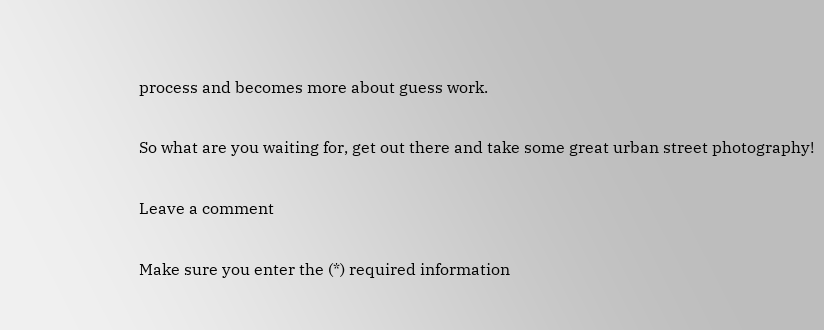process and becomes more about guess work.

So what are you waiting for, get out there and take some great urban street photography!

Leave a comment

Make sure you enter the (*) required information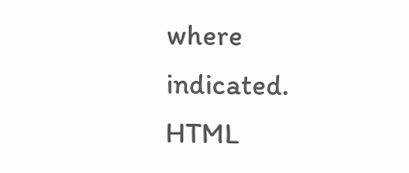where indicated. HTML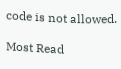code is not allowed.

Most Read